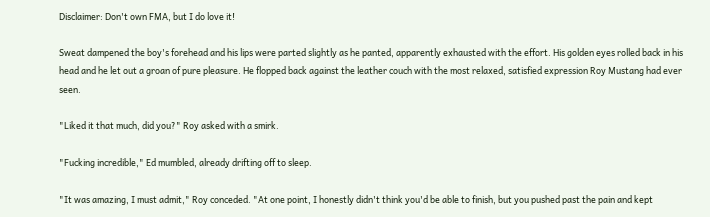Disclaimer: Don't own FMA, but I do love it!

Sweat dampened the boy's forehead and his lips were parted slightly as he panted, apparently exhausted with the effort. His golden eyes rolled back in his head and he let out a groan of pure pleasure. He flopped back against the leather couch with the most relaxed, satisfied expression Roy Mustang had ever seen.

"Liked it that much, did you?" Roy asked with a smirk.

"Fucking incredible," Ed mumbled, already drifting off to sleep.

"It was amazing, I must admit," Roy conceded. "At one point, I honestly didn't think you'd be able to finish, but you pushed past the pain and kept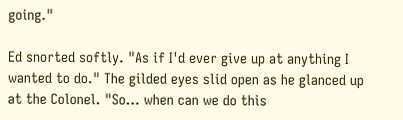going."

Ed snorted softly. "As if I'd ever give up at anything I wanted to do." The gilded eyes slid open as he glanced up at the Colonel. "So… when can we do this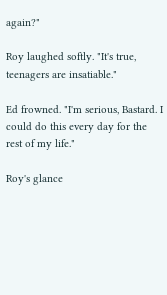again?"

Roy laughed softly. "It's true, teenagers are insatiable."

Ed frowned. "I'm serious, Bastard. I could do this every day for the rest of my life."

Roy's glance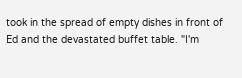took in the spread of empty dishes in front of Ed and the devastated buffet table. "I'm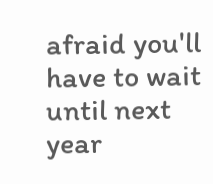afraid you'll have to wait until next year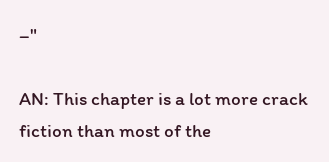–"

AN: This chapter is a lot more crack fiction than most of the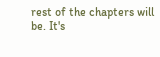rest of the chapters will be. It's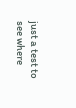just a test to see where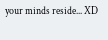your minds reside... XD